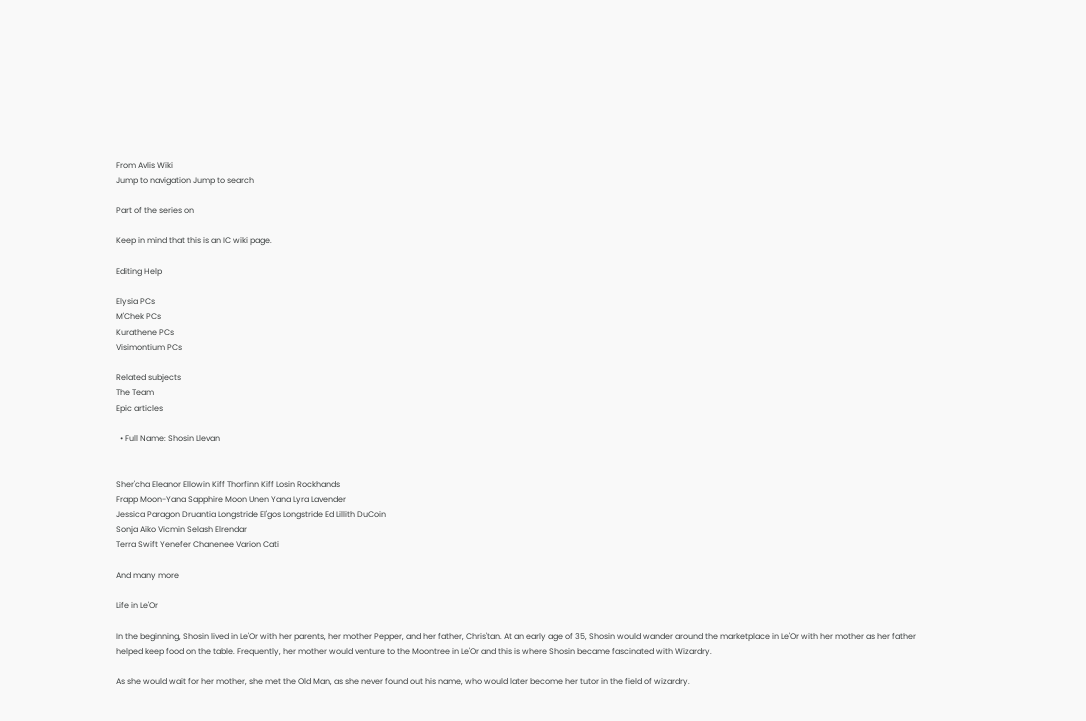From Avlis Wiki
Jump to navigation Jump to search

Part of the series on

Keep in mind that this is an IC wiki page.

Editing Help

Elysia PCs
M'Chek PCs
Kurathene PCs
Visimontium PCs

Related subjects
The Team
Epic articles

  • Full Name: Shosin Llevan


Sher'cha Eleanor Ellowin Kiff Thorfinn Kiff Losin Rockhands
Frapp Moon-Yana Sapphire Moon Unen Yana Lyra Lavender
Jessica Paragon Druantia Longstride El'gos Longstride Ed Lillith DuCoin
Sonja Aiko Vicmin Selash Elrendar
Terra Swift Yenefer Chanenee Varion Cati

And many more

Life in Le'Or

In the beginning, Shosin lived in Le'Or with her parents, her mother Pepper, and her father, Chris'tan. At an early age of 35, Shosin would wander around the marketplace in Le'Or with her mother as her father helped keep food on the table. Frequently, her mother would venture to the Moontree in Le'Or and this is where Shosin became fascinated with Wizardry.

As she would wait for her mother, she met the Old Man, as she never found out his name, who would later become her tutor in the field of wizardry.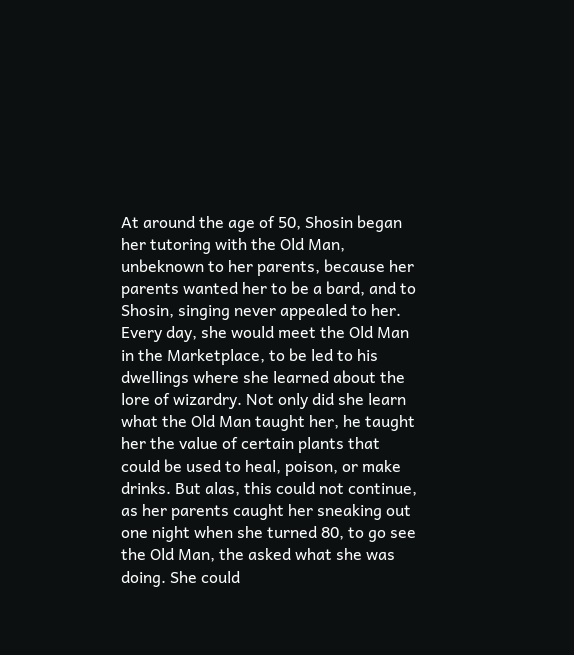At around the age of 50, Shosin began her tutoring with the Old Man, unbeknown to her parents, because her parents wanted her to be a bard, and to Shosin, singing never appealed to her. Every day, she would meet the Old Man in the Marketplace, to be led to his dwellings where she learned about the lore of wizardry. Not only did she learn what the Old Man taught her, he taught her the value of certain plants that could be used to heal, poison, or make drinks. But alas, this could not continue, as her parents caught her sneaking out one night when she turned 80, to go see the Old Man, the asked what she was doing. She could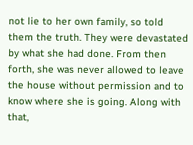not lie to her own family, so told them the truth. They were devastated by what she had done. From then forth, she was never allowed to leave the house without permission and to know where she is going. Along with that,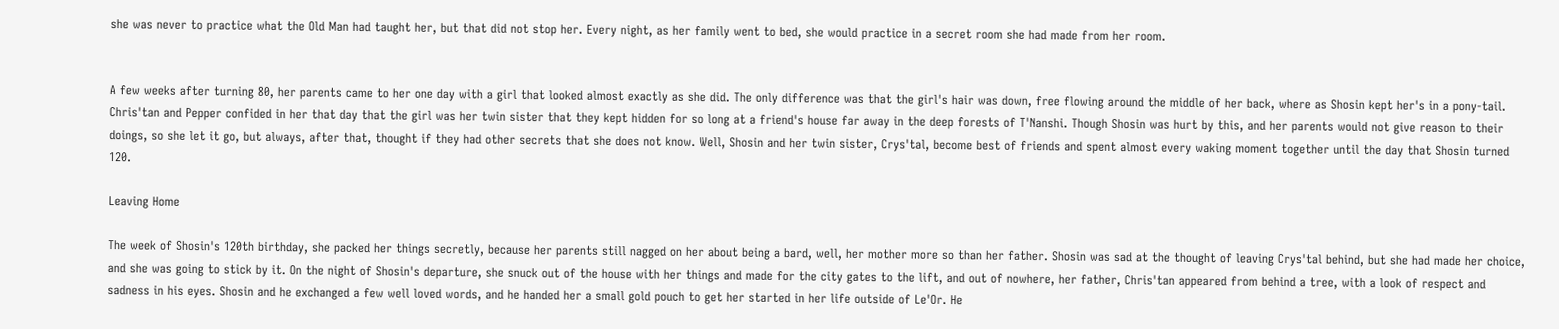she was never to practice what the Old Man had taught her, but that did not stop her. Every night, as her family went to bed, she would practice in a secret room she had made from her room.


A few weeks after turning 80, her parents came to her one day with a girl that looked almost exactly as she did. The only difference was that the girl's hair was down, free flowing around the middle of her back, where as Shosin kept her's in a pony-tail. Chris'tan and Pepper confided in her that day that the girl was her twin sister that they kept hidden for so long at a friend's house far away in the deep forests of T'Nanshi. Though Shosin was hurt by this, and her parents would not give reason to their doings, so she let it go, but always, after that, thought if they had other secrets that she does not know. Well, Shosin and her twin sister, Crys'tal, become best of friends and spent almost every waking moment together until the day that Shosin turned 120.

Leaving Home

The week of Shosin's 120th birthday, she packed her things secretly, because her parents still nagged on her about being a bard, well, her mother more so than her father. Shosin was sad at the thought of leaving Crys'tal behind, but she had made her choice, and she was going to stick by it. On the night of Shosin's departure, she snuck out of the house with her things and made for the city gates to the lift, and out of nowhere, her father, Chris'tan appeared from behind a tree, with a look of respect and sadness in his eyes. Shosin and he exchanged a few well loved words, and he handed her a small gold pouch to get her started in her life outside of Le'Or. He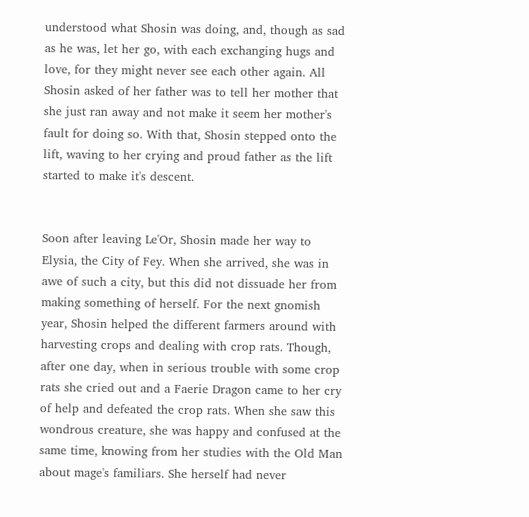understood what Shosin was doing, and, though as sad as he was, let her go, with each exchanging hugs and love, for they might never see each other again. All Shosin asked of her father was to tell her mother that she just ran away and not make it seem her mother's fault for doing so. With that, Shosin stepped onto the lift, waving to her crying and proud father as the lift started to make it's descent.


Soon after leaving Le'Or, Shosin made her way to Elysia, the City of Fey. When she arrived, she was in awe of such a city, but this did not dissuade her from making something of herself. For the next gnomish year, Shosin helped the different farmers around with harvesting crops and dealing with crop rats. Though, after one day, when in serious trouble with some crop rats she cried out and a Faerie Dragon came to her cry of help and defeated the crop rats. When she saw this wondrous creature, she was happy and confused at the same time, knowing from her studies with the Old Man about mage's familiars. She herself had never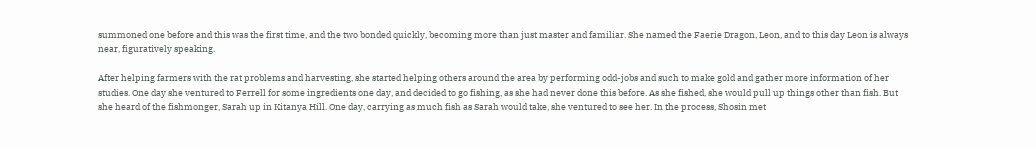summoned one before and this was the first time, and the two bonded quickly, becoming more than just master and familiar. She named the Faerie Dragon, Leon, and to this day Leon is always near, figuratively speaking.

After helping farmers with the rat problems and harvesting, she started helping others around the area by performing odd-jobs and such to make gold and gather more information of her studies. One day she ventured to Ferrell for some ingredients one day, and decided to go fishing, as she had never done this before. As she fished, she would pull up things other than fish. But she heard of the fishmonger, Sarah up in Kitanya Hill. One day, carrying as much fish as Sarah would take, she ventured to see her. In the process, Shosin met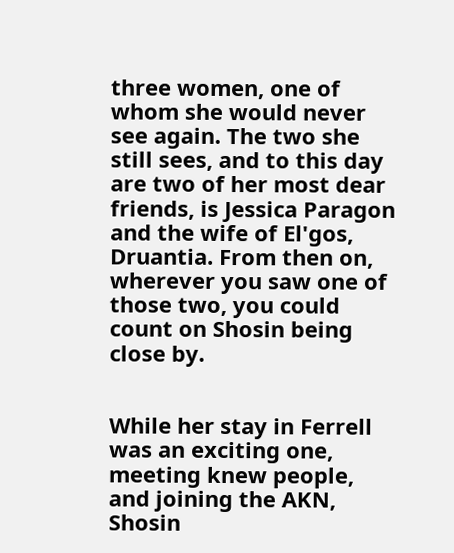three women, one of whom she would never see again. The two she still sees, and to this day are two of her most dear friends, is Jessica Paragon and the wife of El'gos, Druantia. From then on, wherever you saw one of those two, you could count on Shosin being close by.


While her stay in Ferrell was an exciting one, meeting knew people, and joining the AKN, Shosin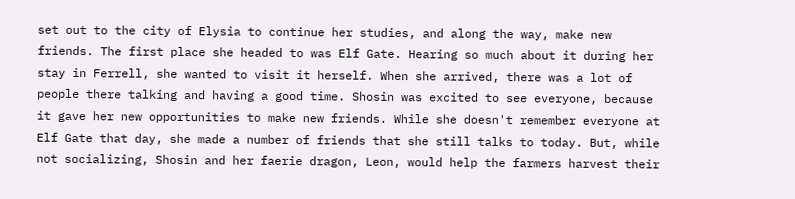set out to the city of Elysia to continue her studies, and along the way, make new friends. The first place she headed to was Elf Gate. Hearing so much about it during her stay in Ferrell, she wanted to visit it herself. When she arrived, there was a lot of people there talking and having a good time. Shosin was excited to see everyone, because it gave her new opportunities to make new friends. While she doesn't remember everyone at Elf Gate that day, she made a number of friends that she still talks to today. But, while not socializing, Shosin and her faerie dragon, Leon, would help the farmers harvest their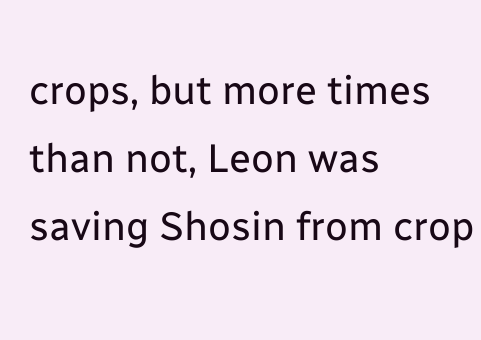crops, but more times than not, Leon was saving Shosin from crop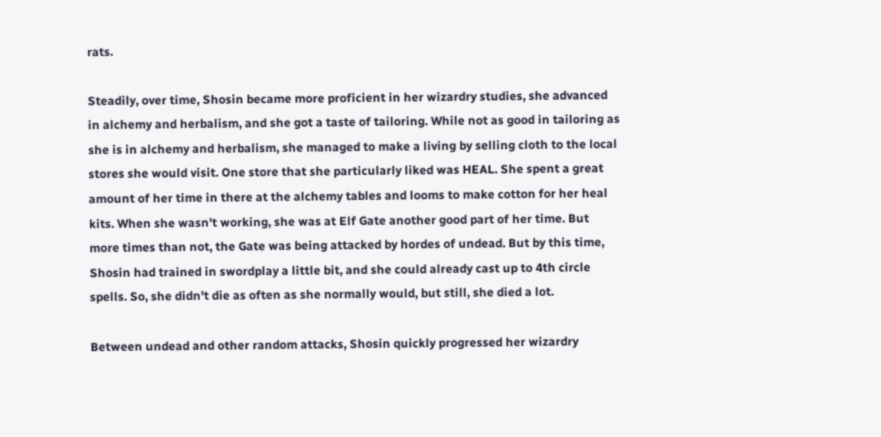rats.

Steadily, over time, Shosin became more proficient in her wizardry studies, she advanced in alchemy and herbalism, and she got a taste of tailoring. While not as good in tailoring as she is in alchemy and herbalism, she managed to make a living by selling cloth to the local stores she would visit. One store that she particularly liked was HEAL. She spent a great amount of her time in there at the alchemy tables and looms to make cotton for her heal kits. When she wasn't working, she was at Elf Gate another good part of her time. But more times than not, the Gate was being attacked by hordes of undead. But by this time, Shosin had trained in swordplay a little bit, and she could already cast up to 4th circle spells. So, she didn't die as often as she normally would, but still, she died a lot.

Between undead and other random attacks, Shosin quickly progressed her wizardry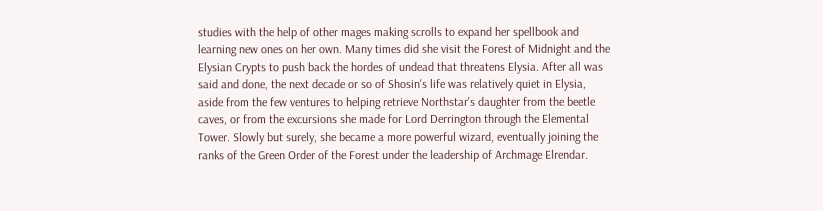studies with the help of other mages making scrolls to expand her spellbook and learning new ones on her own. Many times did she visit the Forest of Midnight and the Elysian Crypts to push back the hordes of undead that threatens Elysia. After all was said and done, the next decade or so of Shosin's life was relatively quiet in Elysia, aside from the few ventures to helping retrieve Northstar's daughter from the beetle caves, or from the excursions she made for Lord Derrington through the Elemental Tower. Slowly but surely, she became a more powerful wizard, eventually joining the ranks of the Green Order of the Forest under the leadership of Archmage Elrendar.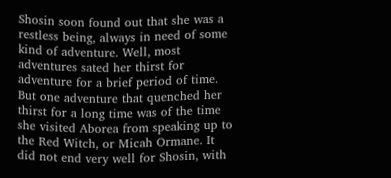Shosin soon found out that she was a restless being, always in need of some kind of adventure. Well, most adventures sated her thirst for adventure for a brief period of time. But one adventure that quenched her thirst for a long time was of the time she visited Aborea from speaking up to the Red Witch, or Micah Ormane. It did not end very well for Shosin, with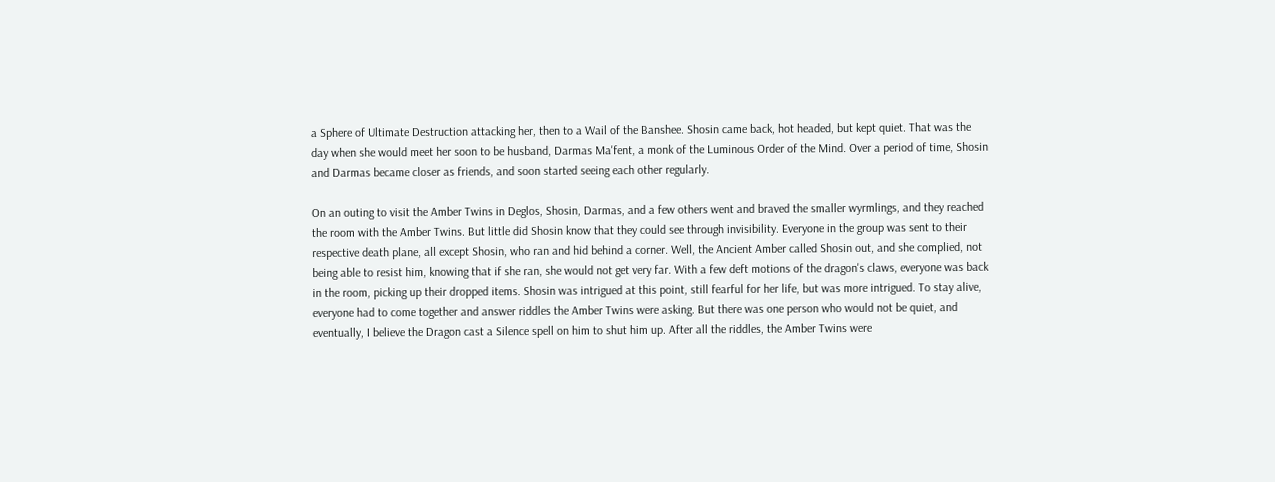a Sphere of Ultimate Destruction attacking her, then to a Wail of the Banshee. Shosin came back, hot headed, but kept quiet. That was the day when she would meet her soon to be husband, Darmas Ma'fent, a monk of the Luminous Order of the Mind. Over a period of time, Shosin and Darmas became closer as friends, and soon started seeing each other regularly.

On an outing to visit the Amber Twins in Deglos, Shosin, Darmas, and a few others went and braved the smaller wyrmlings, and they reached the room with the Amber Twins. But little did Shosin know that they could see through invisibility. Everyone in the group was sent to their respective death plane, all except Shosin, who ran and hid behind a corner. Well, the Ancient Amber called Shosin out, and she complied, not being able to resist him, knowing that if she ran, she would not get very far. With a few deft motions of the dragon's claws, everyone was back in the room, picking up their dropped items. Shosin was intrigued at this point, still fearful for her life, but was more intrigued. To stay alive, everyone had to come together and answer riddles the Amber Twins were asking. But there was one person who would not be quiet, and eventually, I believe the Dragon cast a Silence spell on him to shut him up. After all the riddles, the Amber Twins were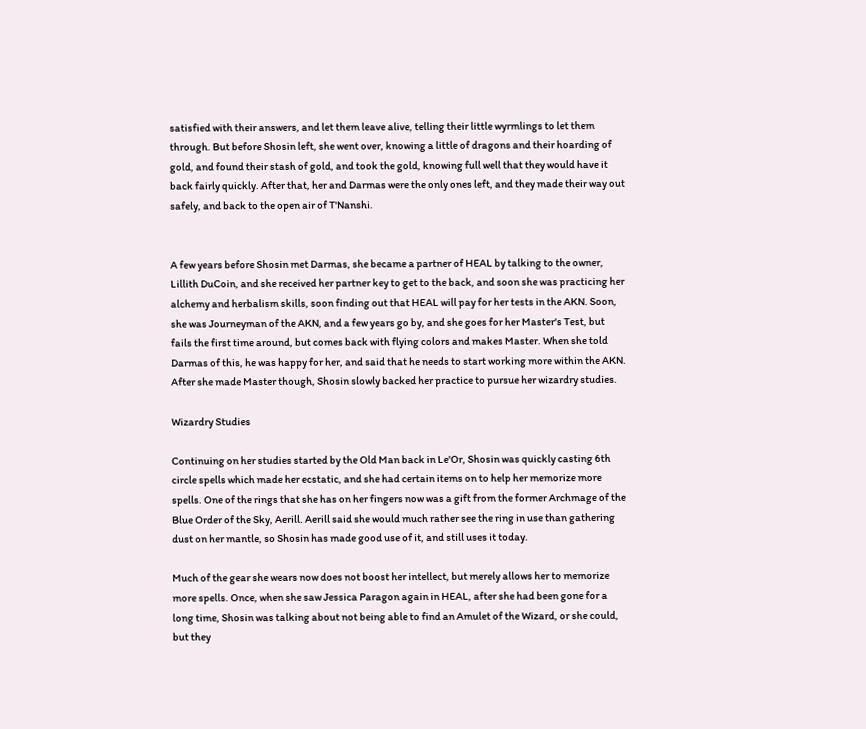satisfied with their answers, and let them leave alive, telling their little wyrmlings to let them through. But before Shosin left, she went over, knowing a little of dragons and their hoarding of gold, and found their stash of gold, and took the gold, knowing full well that they would have it back fairly quickly. After that, her and Darmas were the only ones left, and they made their way out safely, and back to the open air of T'Nanshi.


A few years before Shosin met Darmas, she became a partner of HEAL by talking to the owner, Lillith DuCoin, and she received her partner key to get to the back, and soon she was practicing her alchemy and herbalism skills, soon finding out that HEAL will pay for her tests in the AKN. Soon, she was Journeyman of the AKN, and a few years go by, and she goes for her Master's Test, but fails the first time around, but comes back with flying colors and makes Master. When she told Darmas of this, he was happy for her, and said that he needs to start working more within the AKN. After she made Master though, Shosin slowly backed her practice to pursue her wizardry studies.

Wizardry Studies

Continuing on her studies started by the Old Man back in Le'Or, Shosin was quickly casting 6th circle spells which made her ecstatic, and she had certain items on to help her memorize more spells. One of the rings that she has on her fingers now was a gift from the former Archmage of the Blue Order of the Sky, Aerill. Aerill said she would much rather see the ring in use than gathering dust on her mantle, so Shosin has made good use of it, and still uses it today.

Much of the gear she wears now does not boost her intellect, but merely allows her to memorize more spells. Once, when she saw Jessica Paragon again in HEAL, after she had been gone for a long time, Shosin was talking about not being able to find an Amulet of the Wizard, or she could, but they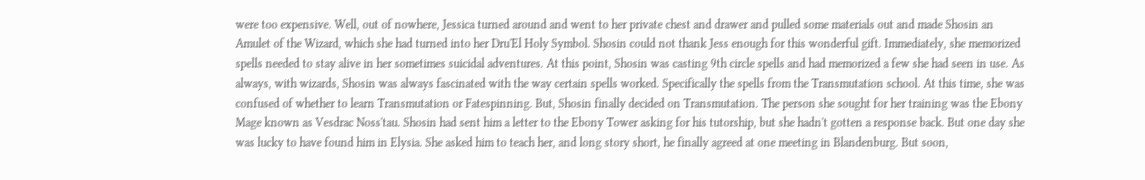were too expensive. Well, out of nowhere, Jessica turned around and went to her private chest and drawer and pulled some materials out and made Shosin an Amulet of the Wizard, which she had turned into her Dru'El Holy Symbol. Shosin could not thank Jess enough for this wonderful gift. Immediately, she memorized spells needed to stay alive in her sometimes suicidal adventures. At this point, Shosin was casting 9th circle spells and had memorized a few she had seen in use. As always, with wizards, Shosin was always fascinated with the way certain spells worked. Specifically the spells from the Transmutation school. At this time, she was confused of whether to learn Transmutation or Fatespinning. But, Shosin finally decided on Transmutation. The person she sought for her training was the Ebony Mage known as Vesdrac Noss'tau. Shosin had sent him a letter to the Ebony Tower asking for his tutorship, but she hadn't gotten a response back. But one day she was lucky to have found him in Elysia. She asked him to teach her, and long story short, he finally agreed at one meeting in Blandenburg. But soon,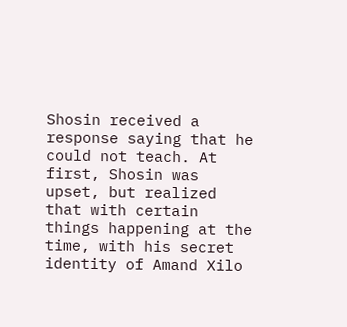Shosin received a response saying that he could not teach. At first, Shosin was upset, but realized that with certain things happening at the time, with his secret identity of Amand Xilo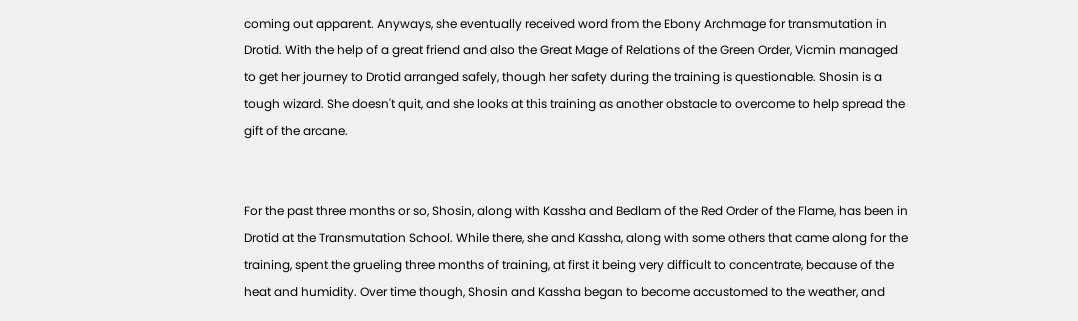coming out apparent. Anyways, she eventually received word from the Ebony Archmage for transmutation in Drotid. With the help of a great friend and also the Great Mage of Relations of the Green Order, Vicmin managed to get her journey to Drotid arranged safely, though her safety during the training is questionable. Shosin is a tough wizard. She doesn't quit, and she looks at this training as another obstacle to overcome to help spread the gift of the arcane.


For the past three months or so, Shosin, along with Kassha and Bedlam of the Red Order of the Flame, has been in Drotid at the Transmutation School. While there, she and Kassha, along with some others that came along for the training, spent the grueling three months of training, at first it being very difficult to concentrate, because of the heat and humidity. Over time though, Shosin and Kassha began to become accustomed to the weather, and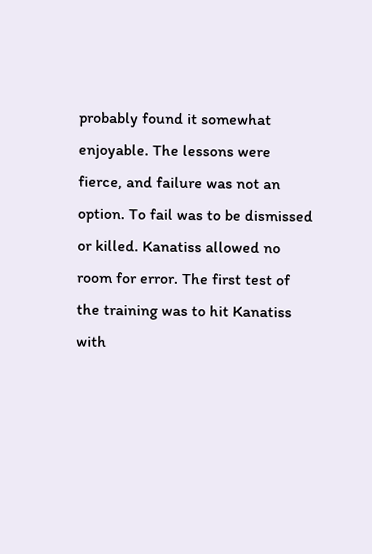probably found it somewhat enjoyable. The lessons were fierce, and failure was not an option. To fail was to be dismissed or killed. Kanatiss allowed no room for error. The first test of the training was to hit Kanatiss with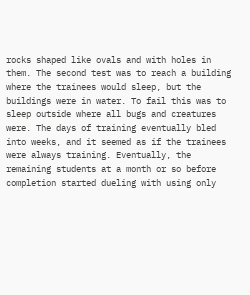rocks shaped like ovals and with holes in them. The second test was to reach a building where the trainees would sleep, but the buildings were in water. To fail this was to sleep outside where all bugs and creatures were. The days of training eventually bled into weeks, and it seemed as if the trainees were always training. Eventually, the remaining students at a month or so before completion started dueling with using only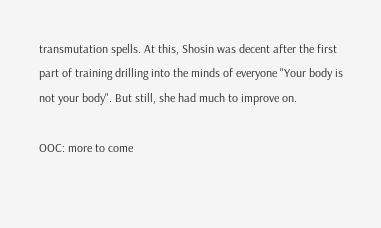transmutation spells. At this, Shosin was decent after the first part of training drilling into the minds of everyone "Your body is not your body". But still, she had much to improve on.

OOC: more to come